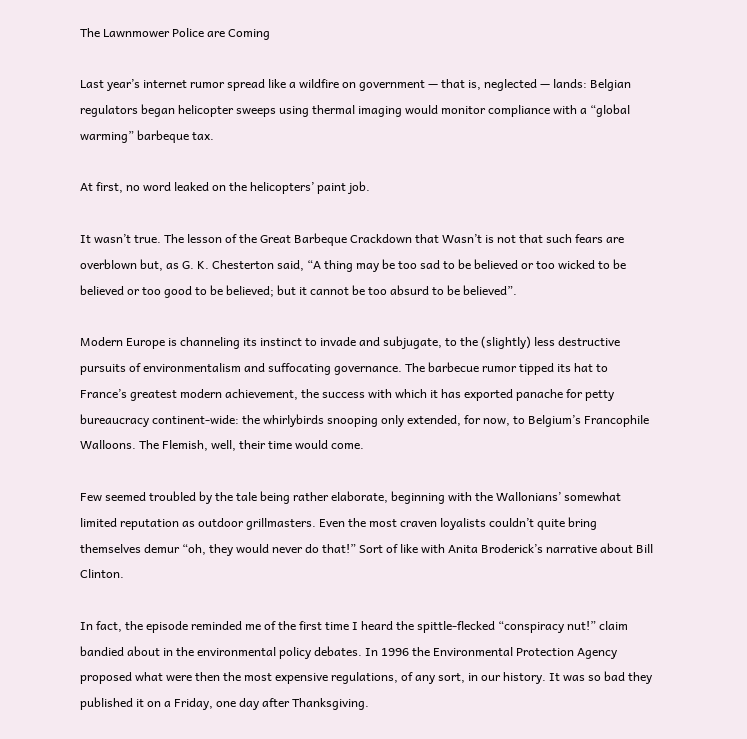The Lawnmower Police are Coming

Last year’s internet rumor spread like a wildfire on government — that is, neglected — lands: Belgian regulators began helicopter sweeps using thermal imaging would monitor compliance with a “global warming” barbeque tax.

At first, no word leaked on the helicopters’ paint job.

It wasn’t true. The lesson of the Great Barbeque Crackdown that Wasn’t is not that such fears are overblown but, as G. K. Chesterton said, “A thing may be too sad to be believed or too wicked to be believed or too good to be believed; but it cannot be too absurd to be believed”.

Modern Europe is channeling its instinct to invade and subjugate, to the (slightly) less destructive pursuits of environmentalism and suffocating governance. The barbecue rumor tipped its hat to France’s greatest modern achievement, the success with which it has exported panache for petty bureaucracy continent-wide: the whirlybirds snooping only extended, for now, to Belgium’s Francophile Walloons. The Flemish, well, their time would come.

Few seemed troubled by the tale being rather elaborate, beginning with the Wallonians’ somewhat limited reputation as outdoor grillmasters. Even the most craven loyalists couldn’t quite bring themselves demur “oh, they would never do that!” Sort of like with Anita Broderick’s narrative about Bill Clinton.

In fact, the episode reminded me of the first time I heard the spittle-flecked “conspiracy nut!” claim bandied about in the environmental policy debates. In 1996 the Environmental Protection Agency proposed what were then the most expensive regulations, of any sort, in our history. It was so bad they published it on a Friday, one day after Thanksgiving.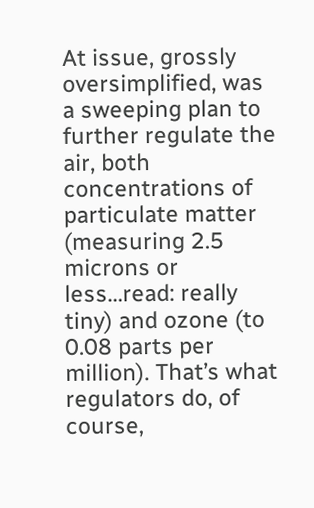At issue, grossly oversimplified, was a sweeping plan to further regulate the air, both concentrations of particulate matter (measuring 2.5 microns or less…read: really tiny) and ozone (to 0.08 parts per million). That’s what regulators do, of course,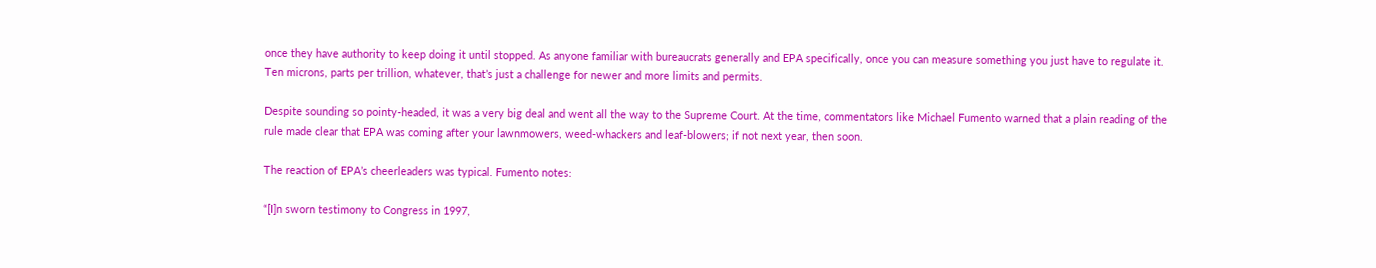once they have authority to keep doing it until stopped. As anyone familiar with bureaucrats generally and EPA specifically, once you can measure something you just have to regulate it. Ten microns, parts per trillion, whatever, that’s just a challenge for newer and more limits and permits.

Despite sounding so pointy-headed, it was a very big deal and went all the way to the Supreme Court. At the time, commentators like Michael Fumento warned that a plain reading of the rule made clear that EPA was coming after your lawnmowers, weed-whackers and leaf-blowers; if not next year, then soon.

The reaction of EPA’s cheerleaders was typical. Fumento notes:

“[I]n sworn testimony to Congress in 1997,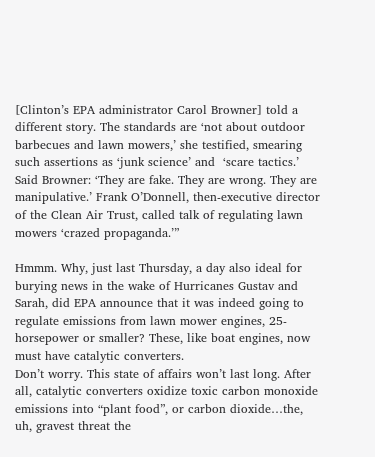[Clinton’s EPA administrator Carol Browner] told a different story. The standards are ‘not about outdoor barbecues and lawn mowers,’ she testified, smearing such assertions as ‘junk science’ and  ‘scare tactics.’ Said Browner: ‘They are fake. They are wrong. They are manipulative.’ Frank O’Donnell, then-executive director of the Clean Air Trust, called talk of regulating lawn mowers ‘crazed propaganda.’”

Hmmm. Why, just last Thursday, a day also ideal for burying news in the wake of Hurricanes Gustav and Sarah, did EPA announce that it was indeed going to regulate emissions from lawn mower engines, 25-horsepower or smaller? These, like boat engines, now must have catalytic converters.
Don’t worry. This state of affairs won’t last long. After all, catalytic converters oxidize toxic carbon monoxide emissions into “plant food”, or carbon dioxide…the, uh, gravest threat the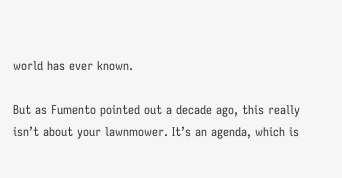world has ever known.

But as Fumento pointed out a decade ago, this really isn’t about your lawnmower. It’s an agenda, which is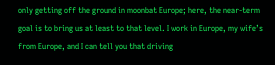only getting off the ground in moonbat Europe; here, the near-term goal is to bring us at least to that level. I work in Europe, my wife’s from Europe, and I can tell you that driving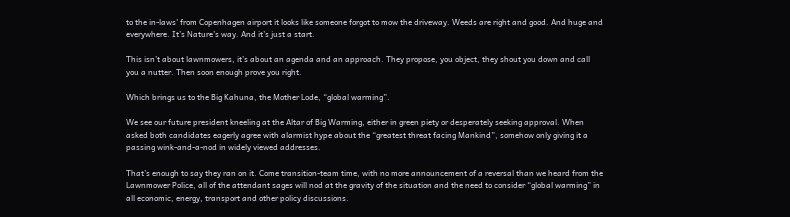to the in-laws’ from Copenhagen airport it looks like someone forgot to mow the driveway. Weeds are right and good. And huge and everywhere. It’s Nature’s way. And it’s just a start.

This isn’t about lawnmowers, it’s about an agenda and an approach. They propose, you object, they shout you down and call you a nutter. Then soon enough prove you right.

Which brings us to the Big Kahuna, the Mother Lode, “global warming”.

We see our future president kneeling at the Altar of Big Warming, either in green piety or desperately seeking approval. When asked both candidates eagerly agree with alarmist hype about the “greatest threat facing Mankind”, somehow only giving it a passing wink-and-a-nod in widely viewed addresses.

That’s enough to say they ran on it. Come transition-team time, with no more announcement of a reversal than we heard from the Lawnmower Police, all of the attendant sages will nod at the gravity of the situation and the need to consider “global warming” in all economic, energy, transport and other policy discussions.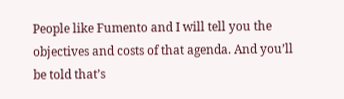People like Fumento and I will tell you the objectives and costs of that agenda. And you’ll be told that’s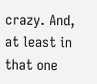crazy. And, at least in that one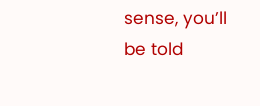sense, you’ll be told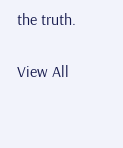the truth.


View All